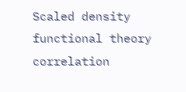Scaled density functional theory correlation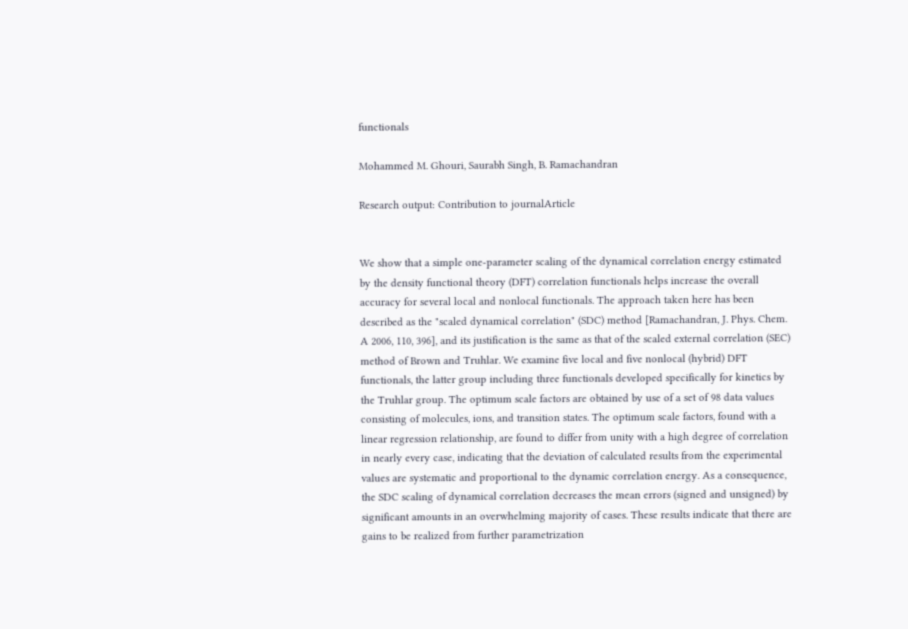functionals

Mohammed M. Ghouri, Saurabh Singh, B. Ramachandran

Research output: Contribution to journalArticle


We show that a simple one-parameter scaling of the dynamical correlation energy estimated by the density functional theory (DFT) correlation functionals helps increase the overall accuracy for several local and nonlocal functionals. The approach taken here has been described as the "scaled dynamical correlation" (SDC) method [Ramachandran, J. Phys. Chem. A 2006, 110, 396], and its justification is the same as that of the scaled external correlation (SEC) method of Brown and Truhlar. We examine five local and five nonlocal (hybrid) DFT functionals, the latter group including three functionals developed specifically for kinetics by the Truhlar group. The optimum scale factors are obtained by use of a set of 98 data values consisting of molecules, ions, and transition states. The optimum scale factors, found with a linear regression relationship, are found to differ from unity with a high degree of correlation in nearly every case, indicating that the deviation of calculated results from the experimental values are systematic and proportional to the dynamic correlation energy. As a consequence, the SDC scaling of dynamical correlation decreases the mean errors (signed and unsigned) by significant amounts in an overwhelming majority of cases. These results indicate that there are gains to be realized from further parametrization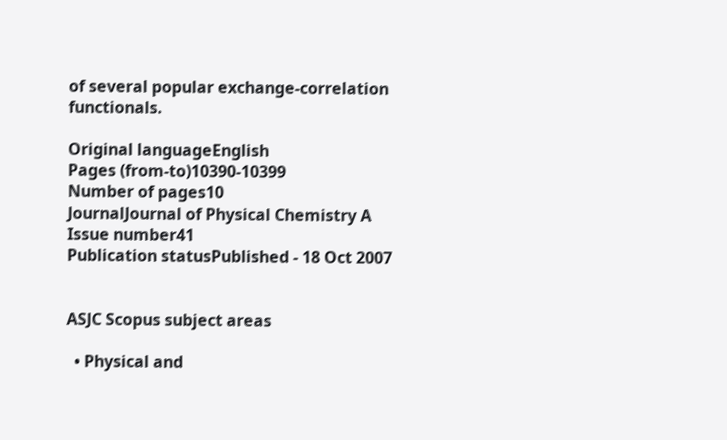of several popular exchange-correlation functionals.

Original languageEnglish
Pages (from-to)10390-10399
Number of pages10
JournalJournal of Physical Chemistry A
Issue number41
Publication statusPublished - 18 Oct 2007


ASJC Scopus subject areas

  • Physical and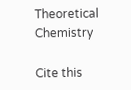Theoretical Chemistry

Cite this